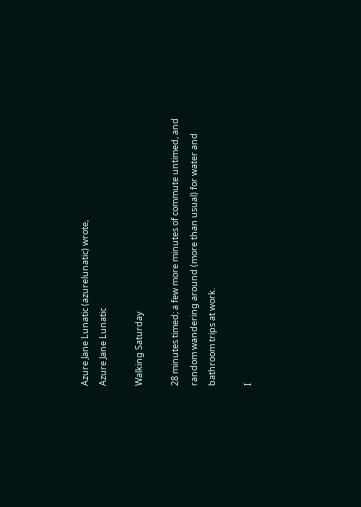Azure Jane Lunatic (azurelunatic) wrote,
Azure Jane Lunatic

Walking Saturday

28 minutes timed; a few more minutes of commute untimed, and random wandering around (more than usual) for water and bathroom trips at work.

I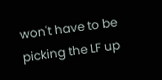won't have to be picking the LF up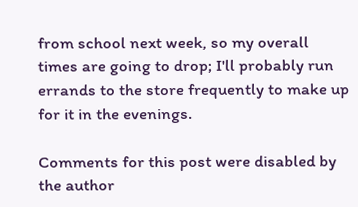from school next week, so my overall times are going to drop; I'll probably run errands to the store frequently to make up for it in the evenings.

Comments for this post were disabled by the author